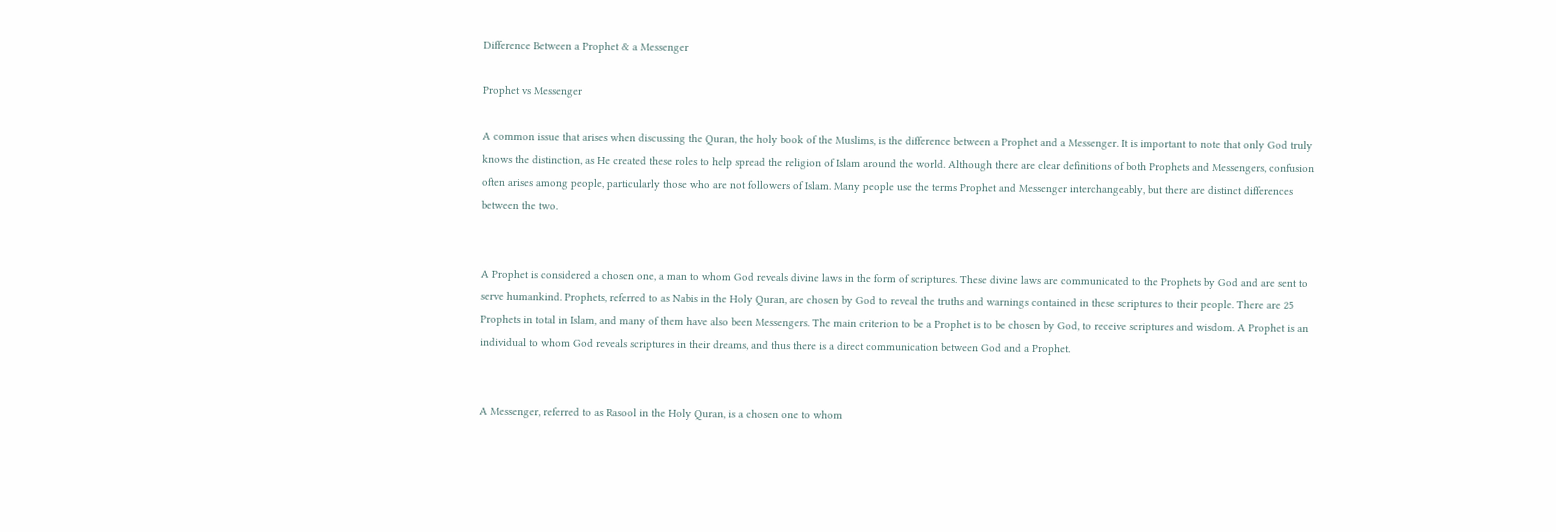Difference Between a Prophet & a Messenger

Prophet vs Messenger

A common issue that arises when discussing the Quran, the holy book of the Muslims, is the difference between a Prophet and a Messenger. It is important to note that only God truly knows the distinction, as He created these roles to help spread the religion of Islam around the world. Although there are clear definitions of both Prophets and Messengers, confusion often arises among people, particularly those who are not followers of Islam. Many people use the terms Prophet and Messenger interchangeably, but there are distinct differences between the two.


A Prophet is considered a chosen one, a man to whom God reveals divine laws in the form of scriptures. These divine laws are communicated to the Prophets by God and are sent to serve humankind. Prophets, referred to as Nabis in the Holy Quran, are chosen by God to reveal the truths and warnings contained in these scriptures to their people. There are 25 Prophets in total in Islam, and many of them have also been Messengers. The main criterion to be a Prophet is to be chosen by God, to receive scriptures and wisdom. A Prophet is an individual to whom God reveals scriptures in their dreams, and thus there is a direct communication between God and a Prophet.


A Messenger, referred to as Rasool in the Holy Quran, is a chosen one to whom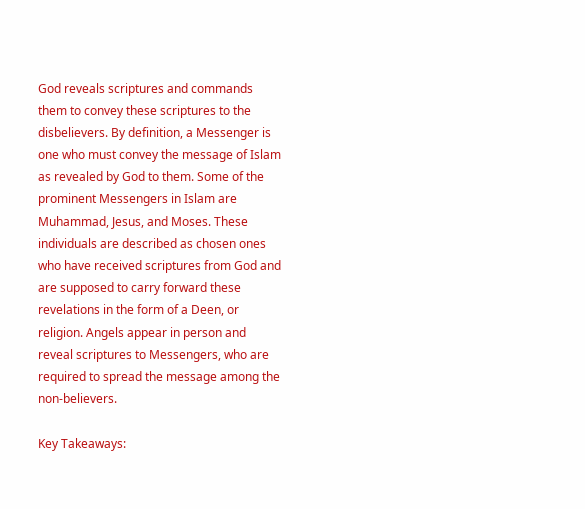God reveals scriptures and commands them to convey these scriptures to the disbelievers. By definition, a Messenger is one who must convey the message of Islam as revealed by God to them. Some of the prominent Messengers in Islam are Muhammad, Jesus, and Moses. These individuals are described as chosen ones who have received scriptures from God and are supposed to carry forward these revelations in the form of a Deen, or religion. Angels appear in person and reveal scriptures to Messengers, who are required to spread the message among the non-believers.

Key Takeaways: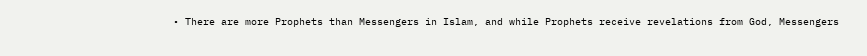• There are more Prophets than Messengers in Islam, and while Prophets receive revelations from God, Messengers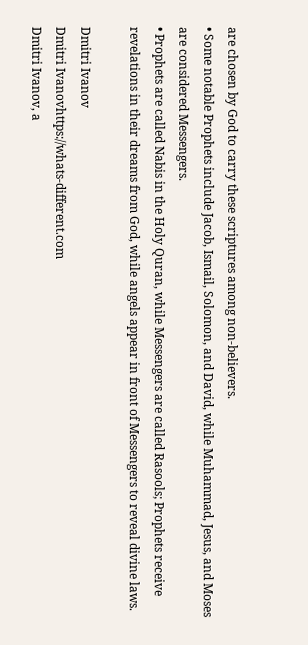are chosen by God to carry these scriptures among non-believers.
• Some notable Prophets include Jacob, Ismail, Solomon, and David, while Muhammad, Jesus, and Moses are considered Messengers.
• Prophets are called Nabis in the Holy Quran, while Messengers are called Rasools; Prophets receive revelations in their dreams from God, while angels appear in front of Messengers to reveal divine laws.

Dmitri Ivanov
Dmitri Ivanovhttps://whats-different.com
Dmitri Ivanov, a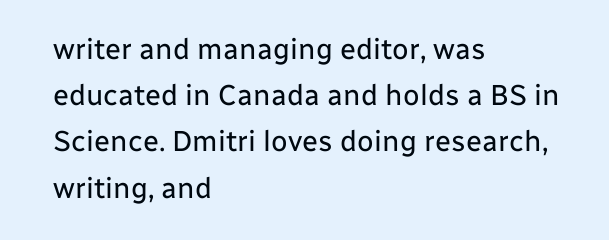writer and managing editor, was educated in Canada and holds a BS in Science. Dmitri loves doing research, writing, and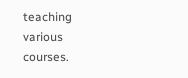teaching various courses.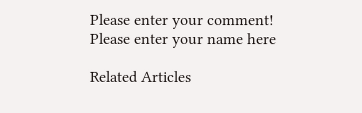Please enter your comment!
Please enter your name here

Related Articles